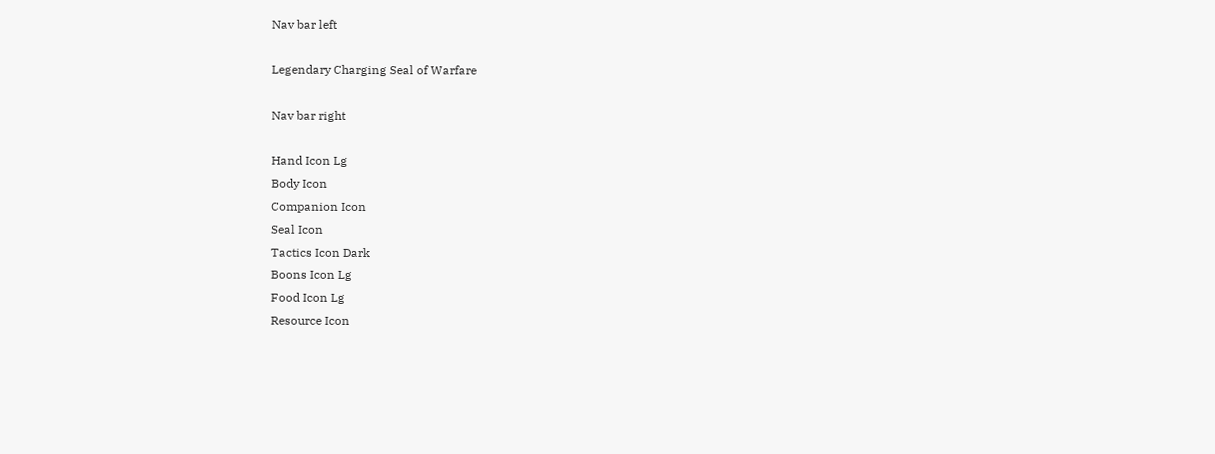Nav bar left

Legendary Charging Seal of Warfare

Nav bar right

Hand Icon Lg
Body Icon
Companion Icon
Seal Icon
Tactics Icon Dark
Boons Icon Lg
Food Icon Lg
Resource Icon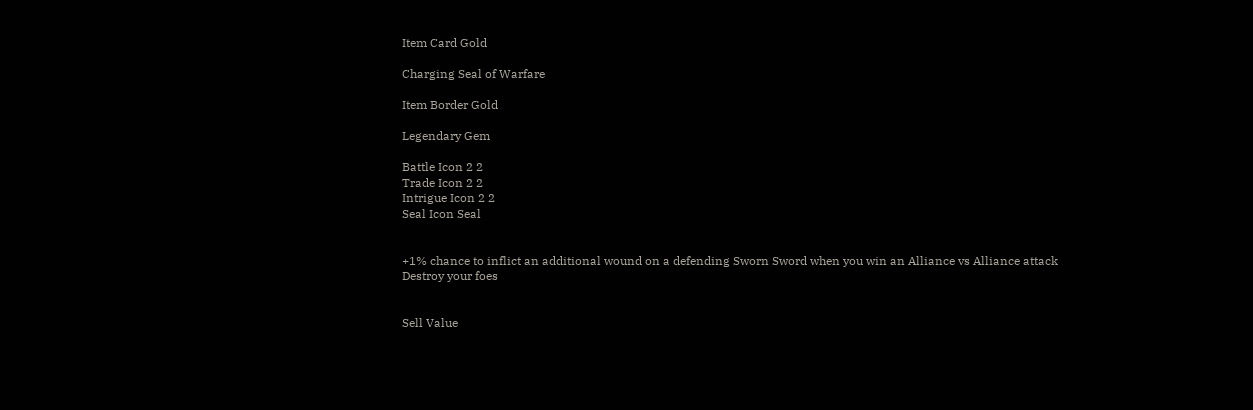Item Card Gold

Charging Seal of Warfare

Item Border Gold

Legendary Gem

Battle Icon 2 2
Trade Icon 2 2
Intrigue Icon 2 2
Seal Icon Seal


+1% chance to inflict an additional wound on a defending Sworn Sword when you win an Alliance vs Alliance attack
Destroy your foes


Sell Value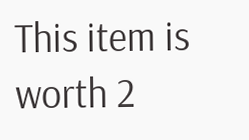This item is worth 2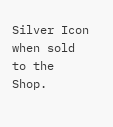Silver Icon when sold to the Shop.